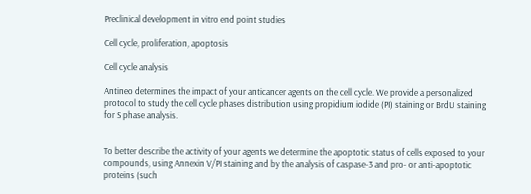Preclinical development in vitro end point studies

Cell cycle, proliferation, apoptosis

Cell cycle analysis

Antineo determines the impact of your anticancer agents on the cell cycle. We provide a personalized protocol to study the cell cycle phases distribution using propidium iodide (PI) staining or BrdU staining for S phase analysis.


To better describe the activity of your agents we determine the apoptotic status of cells exposed to your compounds, using Annexin V/PI staining and by the analysis of caspase-3 and pro- or anti-apoptotic proteins (such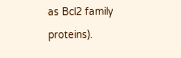as Bcl2 family proteins).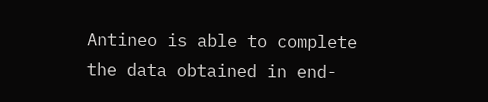Antineo is able to complete the data obtained in end-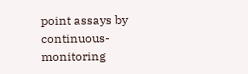point assays by continuous-monitoring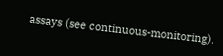assays (see continuous-monitoring).